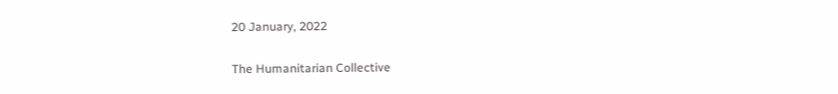20 January, 2022

The Humanitarian Collective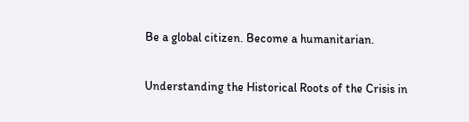Be a global citizen. Become a humanitarian.

Understanding the Historical Roots of the Crisis in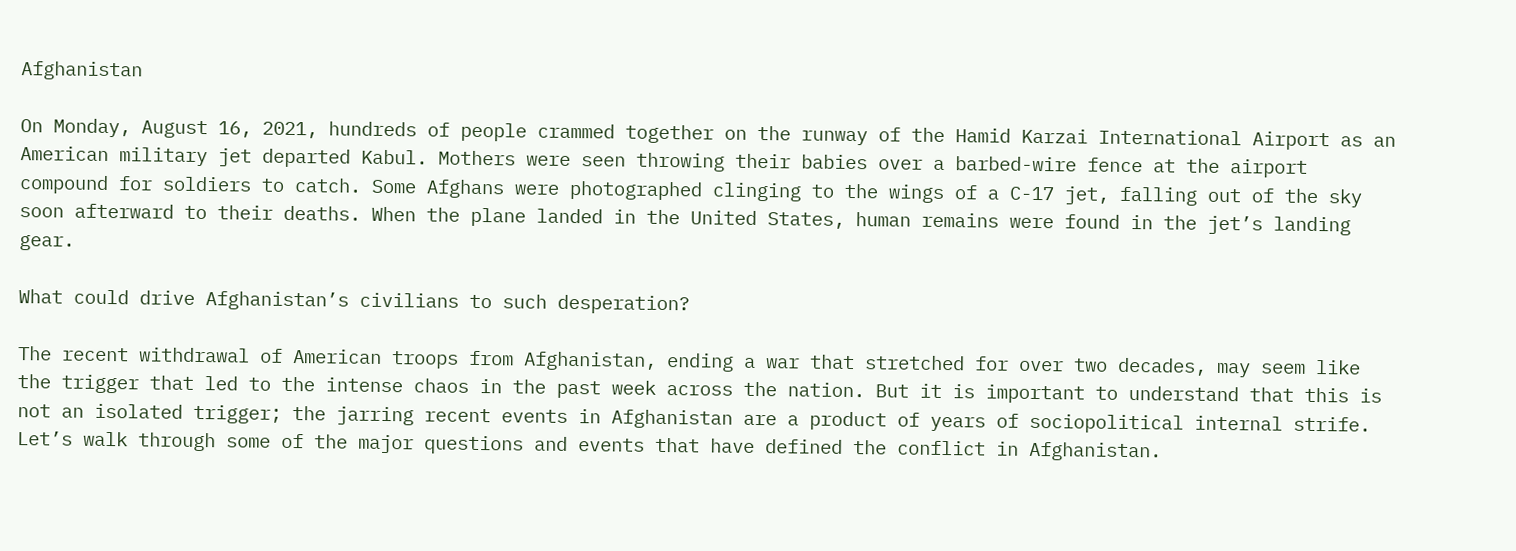Afghanistan

On Monday, August 16, 2021, hundreds of people crammed together on the runway of the Hamid Karzai International Airport as an American military jet departed Kabul. Mothers were seen throwing their babies over a barbed-wire fence at the airport compound for soldiers to catch. Some Afghans were photographed clinging to the wings of a C-17 jet, falling out of the sky soon afterward to their deaths. When the plane landed in the United States, human remains were found in the jet’s landing gear.

What could drive Afghanistan’s civilians to such desperation?

The recent withdrawal of American troops from Afghanistan, ending a war that stretched for over two decades, may seem like the trigger that led to the intense chaos in the past week across the nation. But it is important to understand that this is not an isolated trigger; the jarring recent events in Afghanistan are a product of years of sociopolitical internal strife. Let’s walk through some of the major questions and events that have defined the conflict in Afghanistan.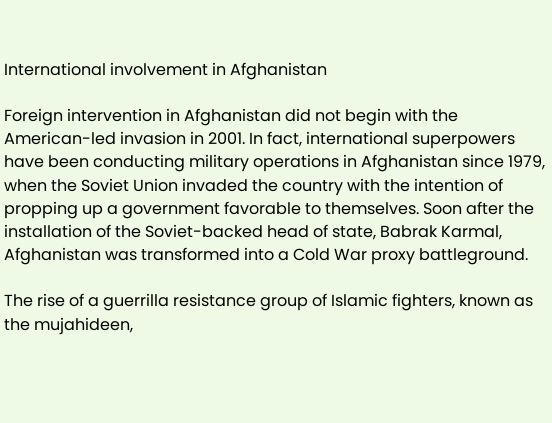International involvement in Afghanistan

Foreign intervention in Afghanistan did not begin with the American-led invasion in 2001. In fact, international superpowers have been conducting military operations in Afghanistan since 1979, when the Soviet Union invaded the country with the intention of propping up a government favorable to themselves. Soon after the installation of the Soviet-backed head of state, Babrak Karmal, Afghanistan was transformed into a Cold War proxy battleground.

The rise of a guerrilla resistance group of Islamic fighters, known as the mujahideen,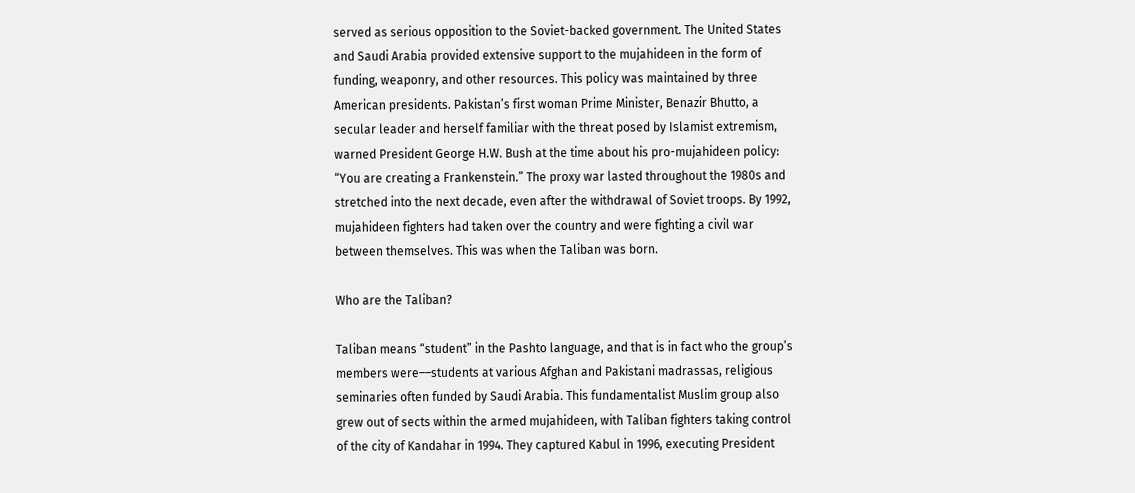served as serious opposition to the Soviet-backed government. The United States and Saudi Arabia provided extensive support to the mujahideen in the form of funding, weaponry, and other resources. This policy was maintained by three American presidents. Pakistan’s first woman Prime Minister, Benazir Bhutto, a secular leader and herself familiar with the threat posed by Islamist extremism, warned President George H.W. Bush at the time about his pro-mujahideen policy: “You are creating a Frankenstein.” The proxy war lasted throughout the 1980s and stretched into the next decade, even after the withdrawal of Soviet troops. By 1992, mujahideen fighters had taken over the country and were fighting a civil war between themselves. This was when the Taliban was born.

Who are the Taliban?

Taliban means “student” in the Pashto language, and that is in fact who the group’s members were––students at various Afghan and Pakistani madrassas, religious seminaries often funded by Saudi Arabia. This fundamentalist Muslim group also grew out of sects within the armed mujahideen, with Taliban fighters taking control of the city of Kandahar in 1994. They captured Kabul in 1996, executing President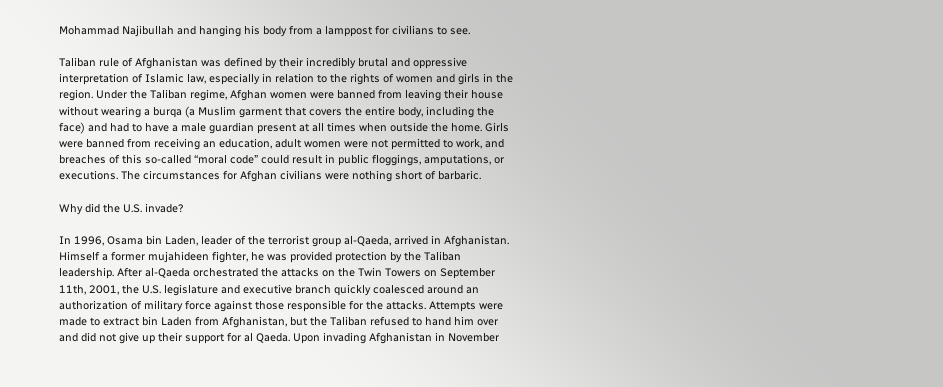Mohammad Najibullah and hanging his body from a lamppost for civilians to see.

Taliban rule of Afghanistan was defined by their incredibly brutal and oppressive interpretation of Islamic law, especially in relation to the rights of women and girls in the region. Under the Taliban regime, Afghan women were banned from leaving their house without wearing a burqa (a Muslim garment that covers the entire body, including the face) and had to have a male guardian present at all times when outside the home. Girls were banned from receiving an education, adult women were not permitted to work, and breaches of this so-called “moral code” could result in public floggings, amputations, or executions. The circumstances for Afghan civilians were nothing short of barbaric.

Why did the U.S. invade?

In 1996, Osama bin Laden, leader of the terrorist group al-Qaeda, arrived in Afghanistan. Himself a former mujahideen fighter, he was provided protection by the Taliban leadership. After al-Qaeda orchestrated the attacks on the Twin Towers on September 11th, 2001, the U.S. legislature and executive branch quickly coalesced around an authorization of military force against those responsible for the attacks. Attempts were made to extract bin Laden from Afghanistan, but the Taliban refused to hand him over and did not give up their support for al Qaeda. Upon invading Afghanistan in November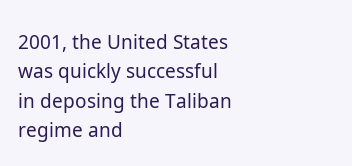2001, the United States was quickly successful in deposing the Taliban regime and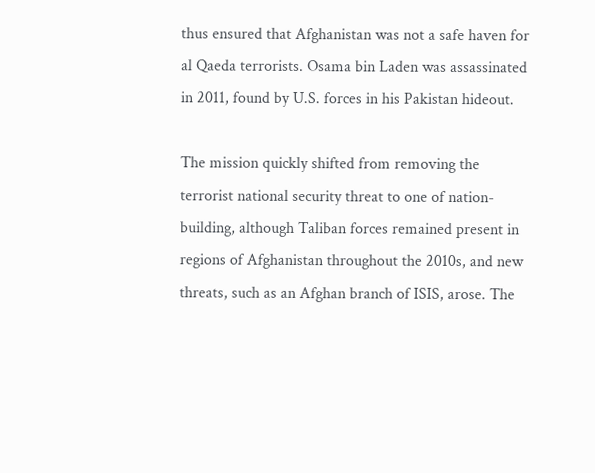thus ensured that Afghanistan was not a safe haven for al Qaeda terrorists. Osama bin Laden was assassinated in 2011, found by U.S. forces in his Pakistan hideout.

The mission quickly shifted from removing the terrorist national security threat to one of nation-building, although Taliban forces remained present in regions of Afghanistan throughout the 2010s, and new threats, such as an Afghan branch of ISIS, arose. The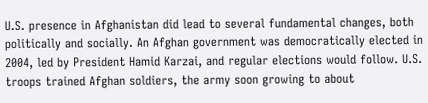U.S. presence in Afghanistan did lead to several fundamental changes, both politically and socially. An Afghan government was democratically elected in 2004, led by President Hamid Karzai, and regular elections would follow. U.S. troops trained Afghan soldiers, the army soon growing to about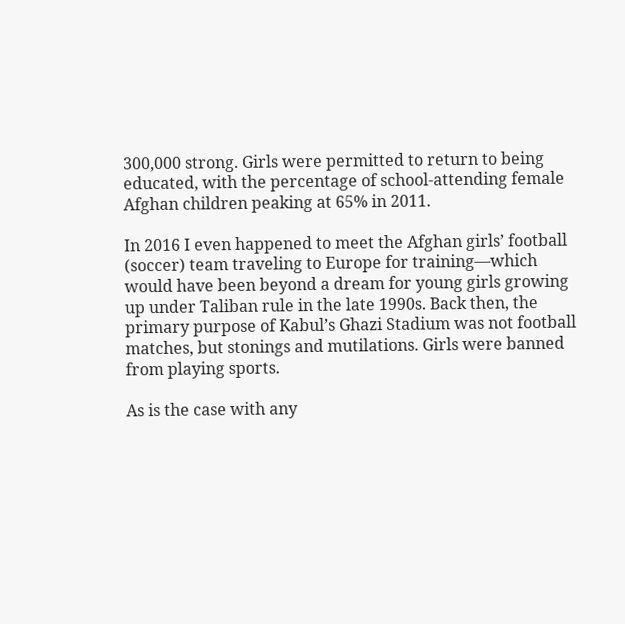300,000 strong. Girls were permitted to return to being educated, with the percentage of school-attending female Afghan children peaking at 65% in 2011.

In 2016 I even happened to meet the Afghan girls’ football (soccer) team traveling to Europe for training––which would have been beyond a dream for young girls growing up under Taliban rule in the late 1990s. Back then, the primary purpose of Kabul’s Ghazi Stadium was not football matches, but stonings and mutilations. Girls were banned from playing sports.

As is the case with any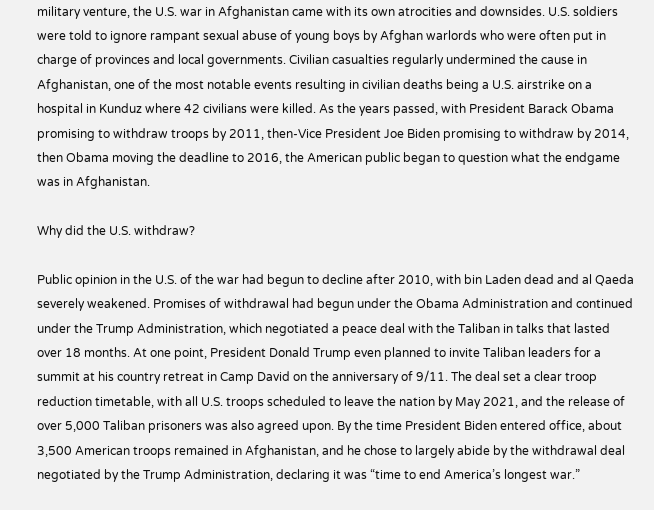military venture, the U.S. war in Afghanistan came with its own atrocities and downsides. U.S. soldiers were told to ignore rampant sexual abuse of young boys by Afghan warlords who were often put in charge of provinces and local governments. Civilian casualties regularly undermined the cause in Afghanistan, one of the most notable events resulting in civilian deaths being a U.S. airstrike on a hospital in Kunduz where 42 civilians were killed. As the years passed, with President Barack Obama promising to withdraw troops by 2011, then-Vice President Joe Biden promising to withdraw by 2014, then Obama moving the deadline to 2016, the American public began to question what the endgame was in Afghanistan.

Why did the U.S. withdraw?

Public opinion in the U.S. of the war had begun to decline after 2010, with bin Laden dead and al Qaeda severely weakened. Promises of withdrawal had begun under the Obama Administration and continued under the Trump Administration, which negotiated a peace deal with the Taliban in talks that lasted over 18 months. At one point, President Donald Trump even planned to invite Taliban leaders for a summit at his country retreat in Camp David on the anniversary of 9/11. The deal set a clear troop reduction timetable, with all U.S. troops scheduled to leave the nation by May 2021, and the release of over 5,000 Taliban prisoners was also agreed upon. By the time President Biden entered office, about 3,500 American troops remained in Afghanistan, and he chose to largely abide by the withdrawal deal negotiated by the Trump Administration, declaring it was “time to end America’s longest war.”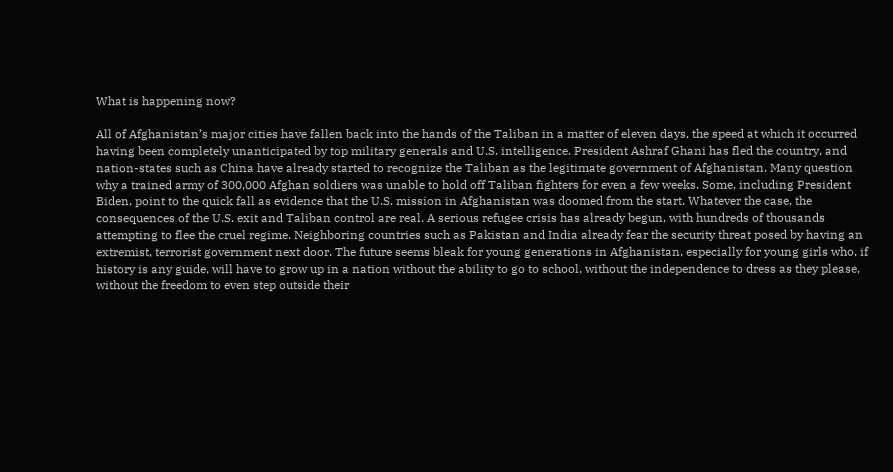What is happening now?

All of Afghanistan’s major cities have fallen back into the hands of the Taliban in a matter of eleven days, the speed at which it occurred having been completely unanticipated by top military generals and U.S. intelligence. President Ashraf Ghani has fled the country, and nation-states such as China have already started to recognize the Taliban as the legitimate government of Afghanistan. Many question why a trained army of 300,000 Afghan soldiers was unable to hold off Taliban fighters for even a few weeks. Some, including President Biden, point to the quick fall as evidence that the U.S. mission in Afghanistan was doomed from the start. Whatever the case, the consequences of the U.S. exit and Taliban control are real. A serious refugee crisis has already begun, with hundreds of thousands attempting to flee the cruel regime. Neighboring countries such as Pakistan and India already fear the security threat posed by having an extremist, terrorist government next door. The future seems bleak for young generations in Afghanistan, especially for young girls who, if history is any guide, will have to grow up in a nation without the ability to go to school, without the independence to dress as they please, without the freedom to even step outside their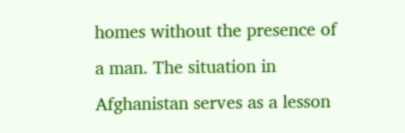homes without the presence of a man. The situation in Afghanistan serves as a lesson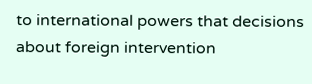to international powers that decisions about foreign intervention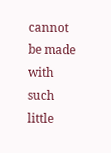cannot be made with such little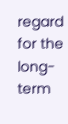regard for the long-term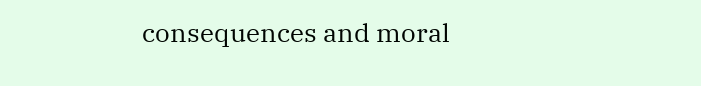consequences and moral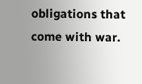obligations that come with war.